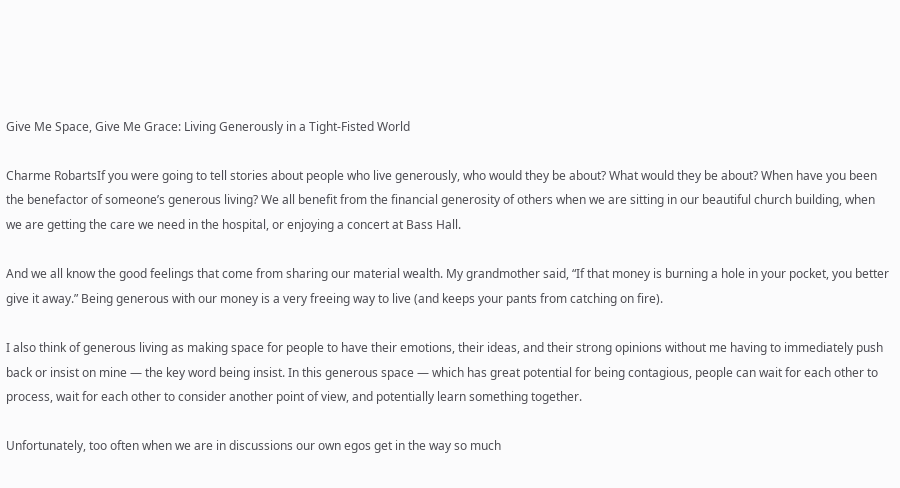Give Me Space, Give Me Grace: Living Generously in a Tight-Fisted World

Charme RobartsIf you were going to tell stories about people who live generously, who would they be about? What would they be about? When have you been the benefactor of someone’s generous living? We all benefit from the financial generosity of others when we are sitting in our beautiful church building, when we are getting the care we need in the hospital, or enjoying a concert at Bass Hall.

And we all know the good feelings that come from sharing our material wealth. My grandmother said, “If that money is burning a hole in your pocket, you better give it away.” Being generous with our money is a very freeing way to live (and keeps your pants from catching on fire).

I also think of generous living as making space for people to have their emotions, their ideas, and their strong opinions without me having to immediately push back or insist on mine — the key word being insist. In this generous space — which has great potential for being contagious, people can wait for each other to process, wait for each other to consider another point of view, and potentially learn something together.

Unfortunately, too often when we are in discussions our own egos get in the way so much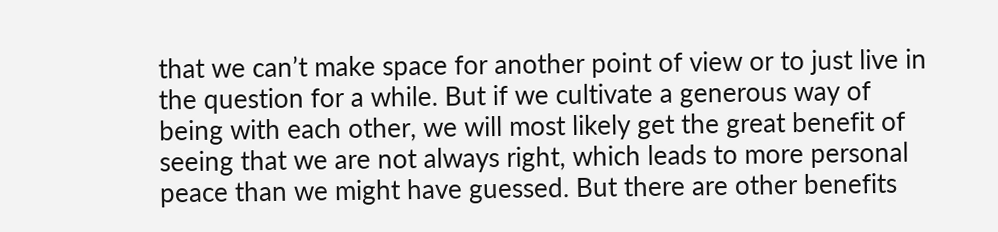that we can’t make space for another point of view or to just live in the question for a while. But if we cultivate a generous way of being with each other, we will most likely get the great benefit of seeing that we are not always right, which leads to more personal peace than we might have guessed. But there are other benefits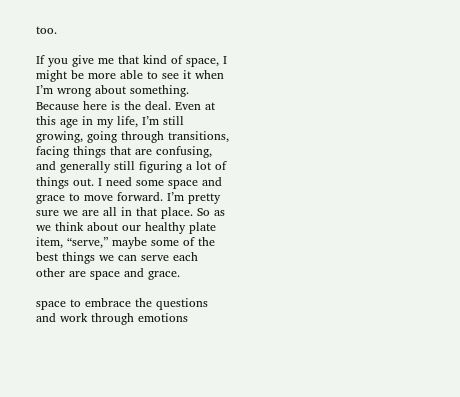too.

If you give me that kind of space, I might be more able to see it when I’m wrong about something. Because here is the deal. Even at this age in my life, I’m still growing, going through transitions, facing things that are confusing, and generally still figuring a lot of things out. I need some space and grace to move forward. I’m pretty sure we are all in that place. So as we think about our healthy plate item, “serve,” maybe some of the best things we can serve each other are space and grace.

space to embrace the questions and work through emotions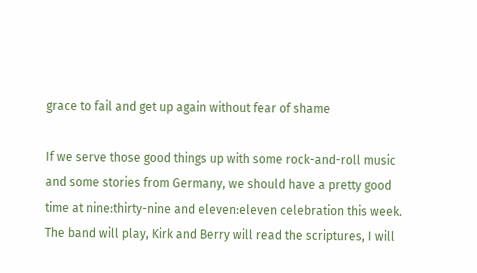grace to fail and get up again without fear of shame

If we serve those good things up with some rock-and-roll music and some stories from Germany, we should have a pretty good time at nine:thirty-nine and eleven:eleven celebration this week. The band will play, Kirk and Berry will read the scriptures, I will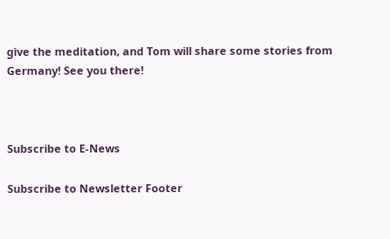give the meditation, and Tom will share some stories from Germany! See you there!



Subscribe to E-News

Subscribe to Newsletter Footer